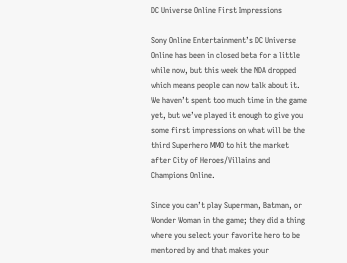DC Universe Online First Impressions

Sony Online Entertainment’s DC Universe Online has been in closed beta for a little while now, but this week the NDA dropped which means people can now talk about it. We haven’t spent too much time in the game yet, but we’ve played it enough to give you some first impressions on what will be the third Superhero MMO to hit the market after City of Heroes/Villains and Champions Online.

Since you can’t play Superman, Batman, or Wonder Woman in the game; they did a thing where you select your favorite hero to be mentored by and that makes your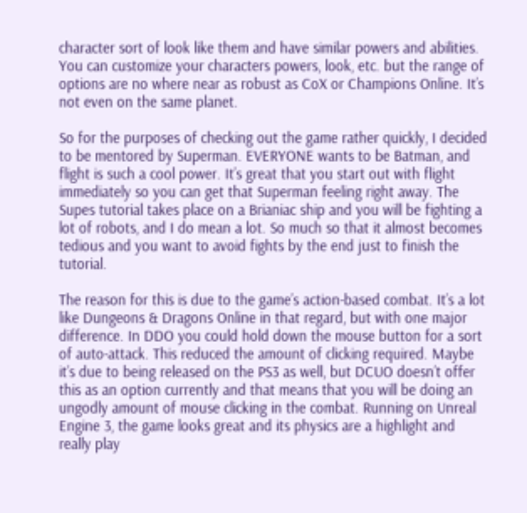character sort of look like them and have similar powers and abilities. You can customize your characters powers, look, etc. but the range of options are no where near as robust as CoX or Champions Online. It’s not even on the same planet.

So for the purposes of checking out the game rather quickly, I decided to be mentored by Superman. EVERYONE wants to be Batman, and flight is such a cool power. It’s great that you start out with flight immediately so you can get that Superman feeling right away. The Supes tutorial takes place on a Brianiac ship and you will be fighting a lot of robots, and I do mean a lot. So much so that it almost becomes tedious and you want to avoid fights by the end just to finish the tutorial.

The reason for this is due to the game’s action-based combat. It’s a lot like Dungeons & Dragons Online in that regard, but with one major difference. In DDO you could hold down the mouse button for a sort of auto-attack. This reduced the amount of clicking required. Maybe it’s due to being released on the PS3 as well, but DCUO doesn’t offer this as an option currently and that means that you will be doing an ungodly amount of mouse clicking in the combat. Running on Unreal Engine 3, the game looks great and its physics are a highlight and really play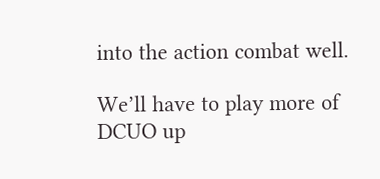into the action combat well.

We’ll have to play more of DCUO up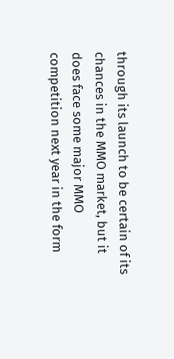through its launch to be certain of its chances in the MMO market, but it does face some major MMO competition next year in the form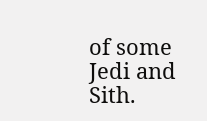of some Jedi and Sith.